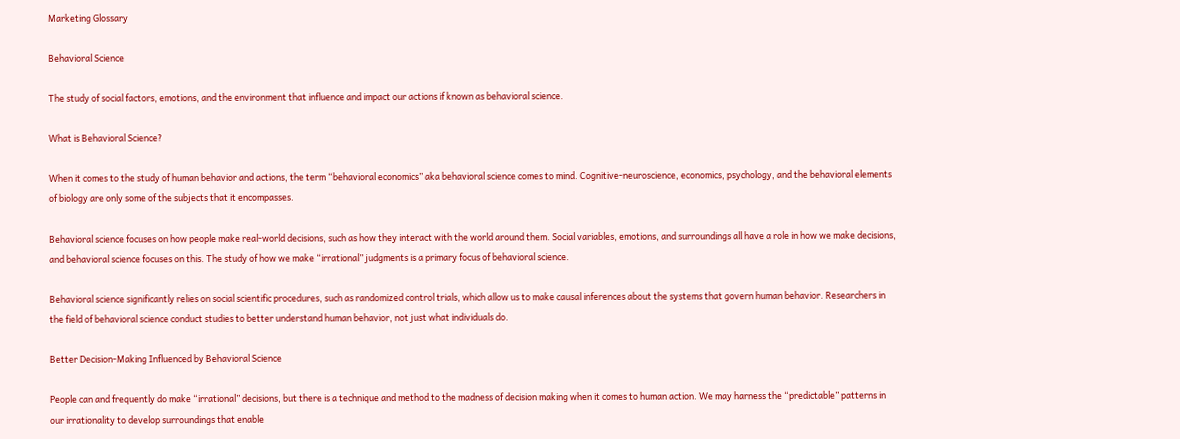Marketing Glossary

Behavioral Science

The study of social factors, emotions, and the environment that influence and impact our actions if known as behavioral science.

What is Behavioral Science?

When it comes to the study of human behavior and actions, the term “behavioral economics” aka behavioral science comes to mind. Cognitive-neuroscience, economics, psychology, and the behavioral elements of biology are only some of the subjects that it encompasses.

Behavioral science focuses on how people make real-world decisions, such as how they interact with the world around them. Social variables, emotions, and surroundings all have a role in how we make decisions, and behavioral science focuses on this. The study of how we make “irrational” judgments is a primary focus of behavioral science.

Behavioral science significantly relies on social scientific procedures, such as randomized control trials, which allow us to make causal inferences about the systems that govern human behavior. Researchers in the field of behavioral science conduct studies to better understand human behavior, not just what individuals do.

Better Decision-Making Influenced by Behavioral Science

People can and frequently do make “irrational” decisions, but there is a technique and method to the madness of decision making when it comes to human action. We may harness the “predictable” patterns in our irrationality to develop surroundings that enable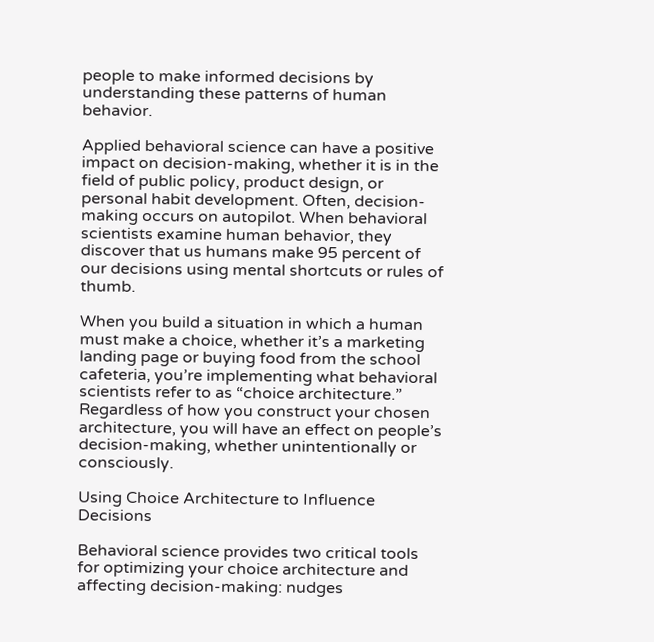people to make informed decisions by understanding these patterns of human behavior.

Applied behavioral science can have a positive impact on decision-making, whether it is in the field of public policy, product design, or personal habit development. Often, decision-making occurs on autopilot. When behavioral scientists examine human behavior, they discover that us humans make 95 percent of our decisions using mental shortcuts or rules of thumb.

When you build a situation in which a human must make a choice, whether it’s a marketing landing page or buying food from the school cafeteria, you’re implementing what behavioral scientists refer to as “choice architecture.” Regardless of how you construct your chosen architecture, you will have an effect on people’s decision-making, whether unintentionally or consciously.

Using Choice Architecture to Influence Decisions

Behavioral science provides two critical tools for optimizing your choice architecture and affecting decision-making: nudges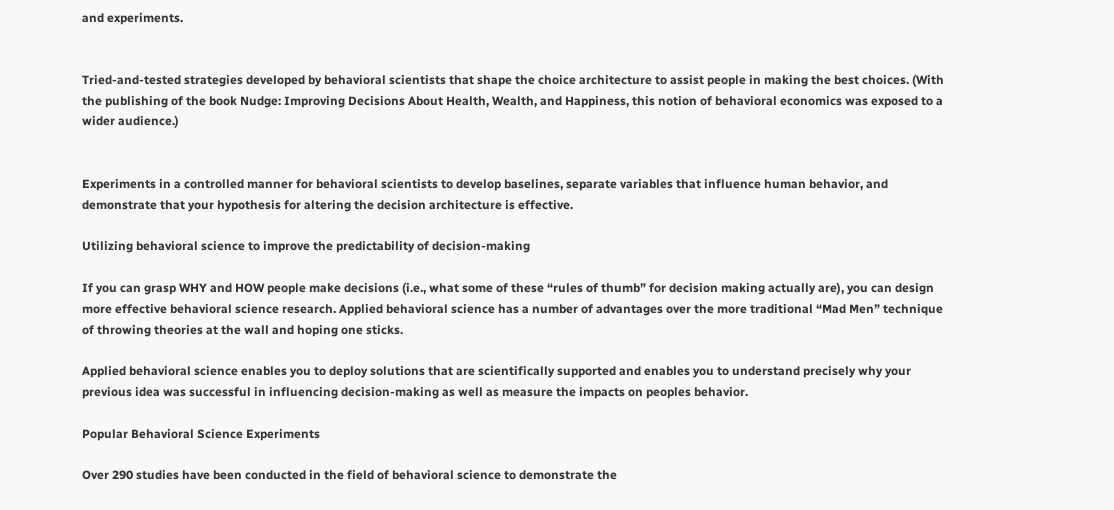and experiments.


Tried-and-tested strategies developed by behavioral scientists that shape the choice architecture to assist people in making the best choices. (With the publishing of the book Nudge: Improving Decisions About Health, Wealth, and Happiness, this notion of behavioral economics was exposed to a wider audience.)


Experiments in a controlled manner for behavioral scientists to develop baselines, separate variables that influence human behavior, and demonstrate that your hypothesis for altering the decision architecture is effective.

Utilizing behavioral science to improve the predictability of decision-making

If you can grasp WHY and HOW people make decisions (i.e., what some of these “rules of thumb” for decision making actually are), you can design more effective behavioral science research. Applied behavioral science has a number of advantages over the more traditional “Mad Men” technique of throwing theories at the wall and hoping one sticks.

Applied behavioral science enables you to deploy solutions that are scientifically supported and enables you to understand precisely why your previous idea was successful in influencing decision-making as well as measure the impacts on peoples behavior.

Popular Behavioral Science Experiments

Over 290 studies have been conducted in the field of behavioral science to demonstrate the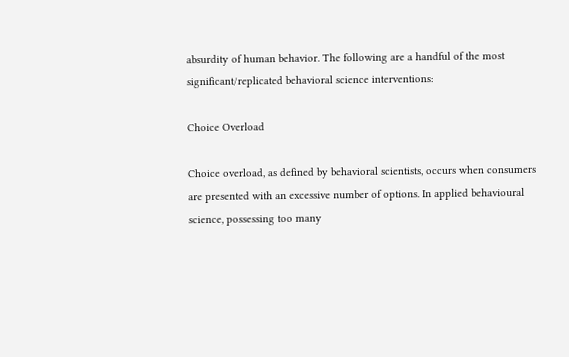absurdity of human behavior. The following are a handful of the most significant/replicated behavioral science interventions:

Choice Overload

Choice overload, as defined by behavioral scientists, occurs when consumers are presented with an excessive number of options. In applied behavioural science, possessing too many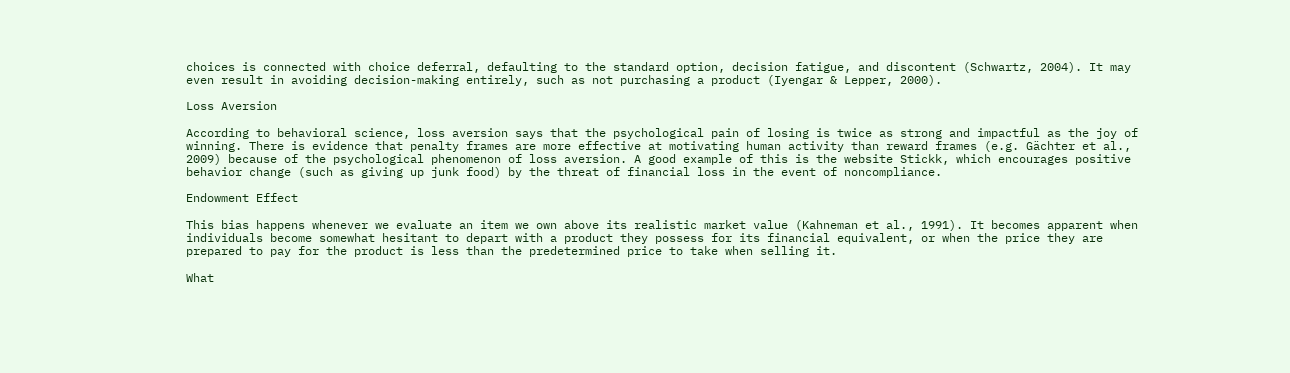choices is connected with choice deferral, defaulting to the standard option, decision fatigue, and discontent (Schwartz, 2004). It may even result in avoiding decision-making entirely, such as not purchasing a product (Iyengar & Lepper, 2000).

Loss Aversion

According to behavioral science, loss aversion says that the psychological pain of losing is twice as strong and impactful as the joy of winning. There is evidence that penalty frames are more effective at motivating human activity than reward frames (e.g. Gächter et al., 2009) because of the psychological phenomenon of loss aversion. A good example of this is the website Stickk, which encourages positive behavior change (such as giving up junk food) by the threat of financial loss in the event of noncompliance.

Endowment Effect

This bias happens whenever we evaluate an item we own above its realistic market value (Kahneman et al., 1991). It becomes apparent when individuals become somewhat hesitant to depart with a product they possess for its financial equivalent, or when the price they are prepared to pay for the product is less than the predetermined price to take when selling it.

What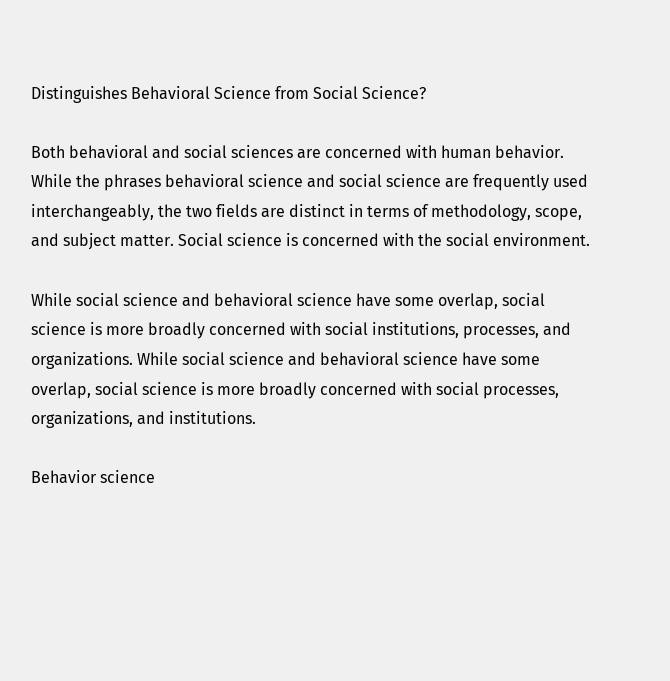Distinguishes Behavioral Science from Social Science?

Both behavioral and social sciences are concerned with human behavior. While the phrases behavioral science and social science are frequently used interchangeably, the two fields are distinct in terms of methodology, scope, and subject matter. Social science is concerned with the social environment.

While social science and behavioral science have some overlap, social science is more broadly concerned with social institutions, processes, and organizations. While social science and behavioral science have some overlap, social science is more broadly concerned with social processes, organizations, and institutions.

Behavior science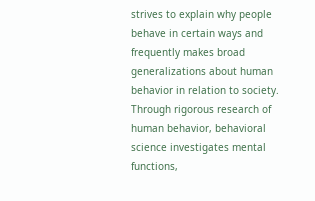strives to explain why people behave in certain ways and frequently makes broad generalizations about human behavior in relation to society. Through rigorous research of human behavior, behavioral science investigates mental functions,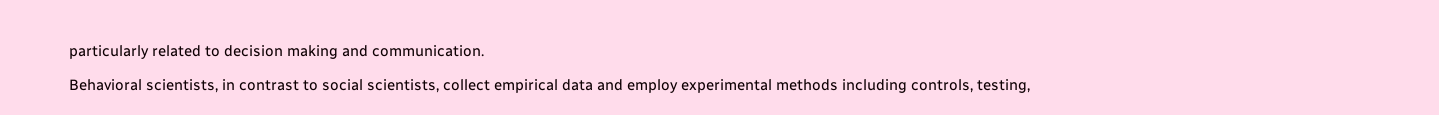particularly related to decision making and communication.

Behavioral scientists, in contrast to social scientists, collect empirical data and employ experimental methods including controls, testing,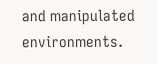and manipulated environments.